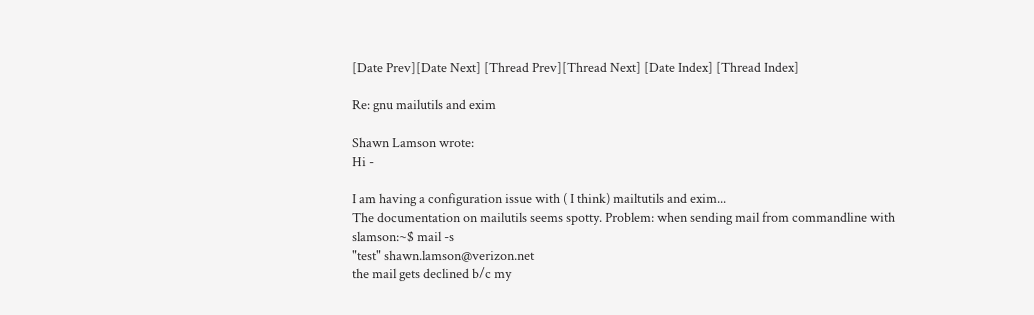[Date Prev][Date Next] [Thread Prev][Thread Next] [Date Index] [Thread Index]

Re: gnu mailutils and exim

Shawn Lamson wrote:
Hi -

I am having a configuration issue with ( I think) mailtutils and exim...
The documentation on mailutils seems spotty. Problem: when sending mail from commandline with slamson:~$ mail -s
"test" shawn.lamson@verizon.net
the mail gets declined b/c my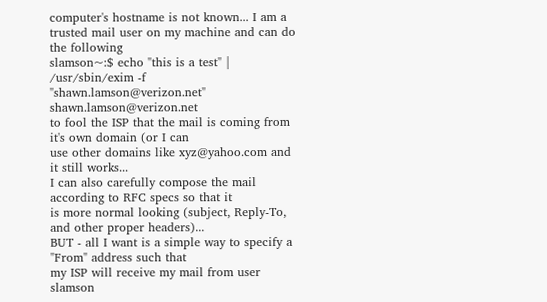computer's hostname is not known... I am a
trusted mail user on my machine and can do the following
slamson~:$ echo "this is a test" | /usr/sbin/exim -f
"shawn.lamson@verizon.net" shawn.lamson@verizon.net
to fool the ISP that the mail is coming from it's own domain (or I can
use other domains like xyz@yahoo.com and it still works...
I can also carefully compose the mail according to RFC specs so that it
is more normal looking (subject, Reply-To, and other proper headers)...
BUT - all I want is a simple way to specify a "From" address such that
my ISP will receive my mail from user slamson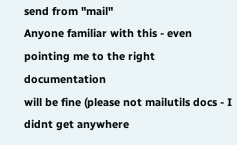send from "mail"
Anyone familiar with this - even pointing me to the right documentation
will be fine (please not mailutils docs - I didnt get anywhere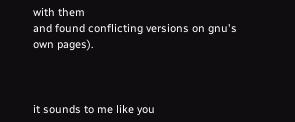with them
and found conflicting versions on gnu's own pages).



it sounds to me like you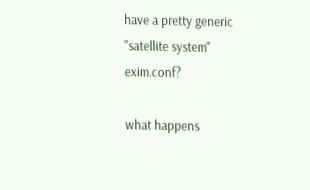have a pretty generic "satellite system" exim.conf?

what happens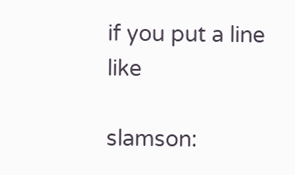if you put a line like

slamson: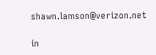shawn.lamson@verizon.net

in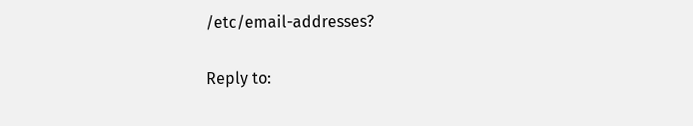/etc/email-addresses?

Reply to: